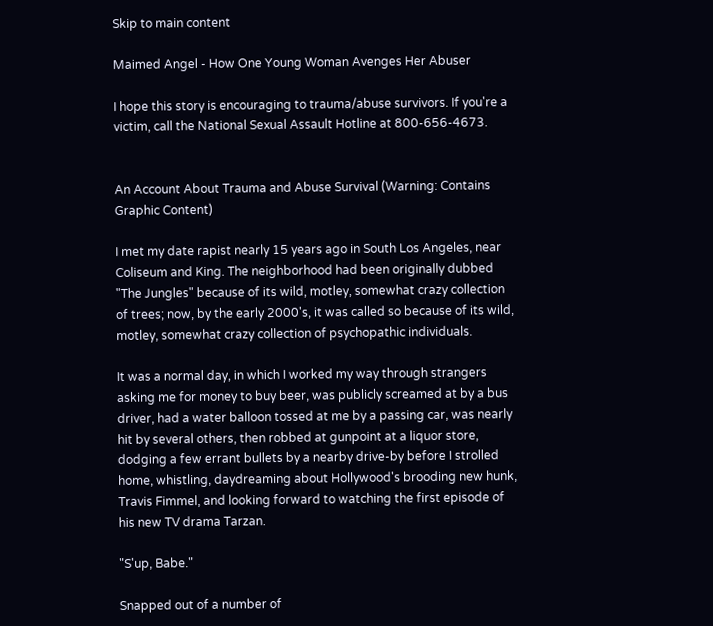Skip to main content

Maimed Angel - How One Young Woman Avenges Her Abuser

I hope this story is encouraging to trauma/abuse survivors. If you're a victim, call the National Sexual Assault Hotline at 800-656-4673.


An Account About Trauma and Abuse Survival (Warning: Contains Graphic Content)

I met my date rapist nearly 15 years ago in South Los Angeles, near Coliseum and King. The neighborhood had been originally dubbed "The Jungles" because of its wild, motley, somewhat crazy collection of trees; now, by the early 2000's, it was called so because of its wild, motley, somewhat crazy collection of psychopathic individuals.

It was a normal day, in which I worked my way through strangers asking me for money to buy beer, was publicly screamed at by a bus driver, had a water balloon tossed at me by a passing car, was nearly hit by several others, then robbed at gunpoint at a liquor store, dodging a few errant bullets by a nearby drive-by before I strolled home, whistling, daydreaming about Hollywood's brooding new hunk, Travis Fimmel, and looking forward to watching the first episode of his new TV drama Tarzan.

"S'up, Babe."

Snapped out of a number of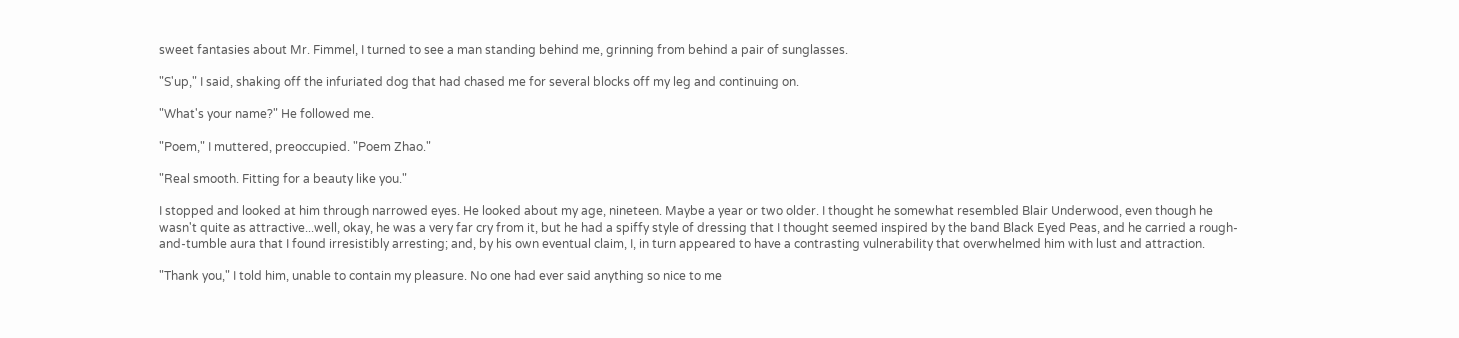sweet fantasies about Mr. Fimmel, I turned to see a man standing behind me, grinning from behind a pair of sunglasses.

"S'up," I said, shaking off the infuriated dog that had chased me for several blocks off my leg and continuing on.

"What's your name?" He followed me.

"Poem," I muttered, preoccupied. "Poem Zhao."

"Real smooth. Fitting for a beauty like you."

I stopped and looked at him through narrowed eyes. He looked about my age, nineteen. Maybe a year or two older. I thought he somewhat resembled Blair Underwood, even though he wasn't quite as attractive...well, okay, he was a very far cry from it, but he had a spiffy style of dressing that I thought seemed inspired by the band Black Eyed Peas, and he carried a rough-and-tumble aura that I found irresistibly arresting; and, by his own eventual claim, I, in turn appeared to have a contrasting vulnerability that overwhelmed him with lust and attraction.

"Thank you," I told him, unable to contain my pleasure. No one had ever said anything so nice to me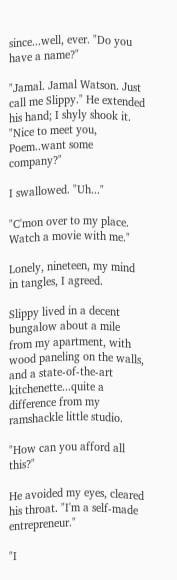since...well, ever. "Do you have a name?"

"Jamal. Jamal Watson. Just call me Slippy." He extended his hand; I shyly shook it. "Nice to meet you, Poem..want some company?"

I swallowed. "Uh..."

"C'mon over to my place. Watch a movie with me."

Lonely, nineteen, my mind in tangles, I agreed.

Slippy lived in a decent bungalow about a mile from my apartment, with wood paneling on the walls, and a state-of-the-art kitchenette...quite a difference from my ramshackle little studio.

"How can you afford all this?"

He avoided my eyes, cleared his throat. "I'm a self-made entrepreneur."

"I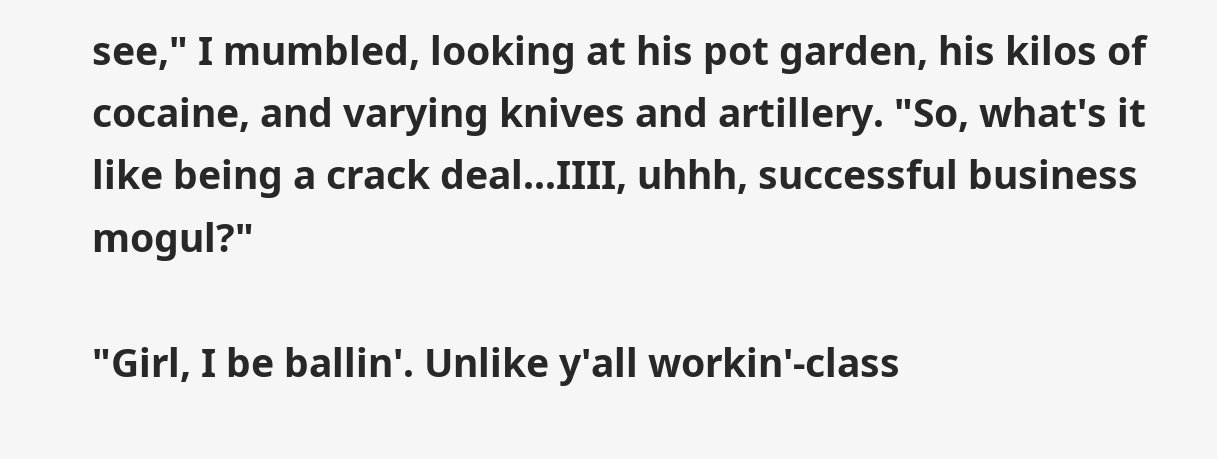see," I mumbled, looking at his pot garden, his kilos of cocaine, and varying knives and artillery. "So, what's it like being a crack deal...IIII, uhhh, successful business mogul?"

"Girl, I be ballin'. Unlike y'all workin'-class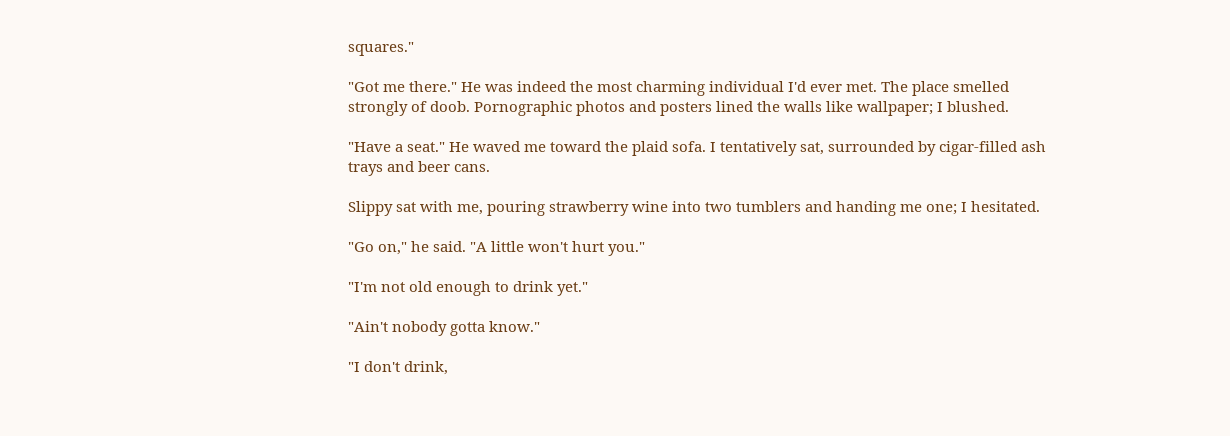squares."

"Got me there." He was indeed the most charming individual I'd ever met. The place smelled strongly of doob. Pornographic photos and posters lined the walls like wallpaper; I blushed.

"Have a seat." He waved me toward the plaid sofa. I tentatively sat, surrounded by cigar-filled ash trays and beer cans.

Slippy sat with me, pouring strawberry wine into two tumblers and handing me one; I hesitated.

"Go on," he said. "A little won't hurt you."

"I'm not old enough to drink yet."

"Ain't nobody gotta know."

"I don't drink,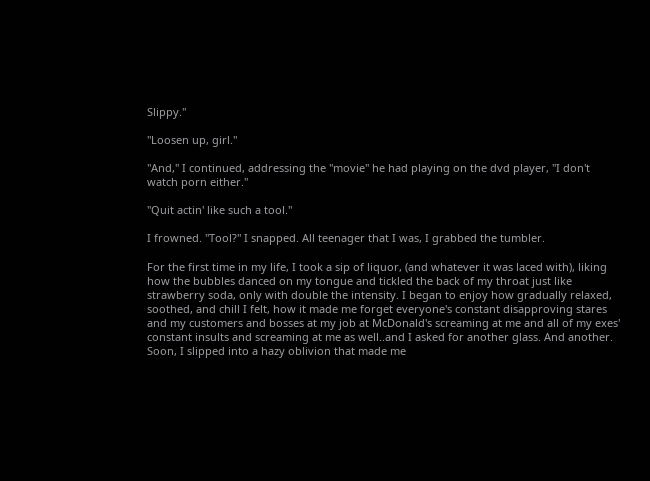Slippy."

"Loosen up, girl."

"And," I continued, addressing the "movie" he had playing on the dvd player, "I don't watch porn either."

"Quit actin' like such a tool."

I frowned. "Tool?" I snapped. All teenager that I was, I grabbed the tumbler.

For the first time in my life, I took a sip of liquor, (and whatever it was laced with), liking how the bubbles danced on my tongue and tickled the back of my throat just like strawberry soda, only with double the intensity. I began to enjoy how gradually relaxed, soothed, and chill I felt, how it made me forget everyone's constant disapproving stares and my customers and bosses at my job at McDonald's screaming at me and all of my exes' constant insults and screaming at me as well..and I asked for another glass. And another. Soon, I slipped into a hazy oblivion that made me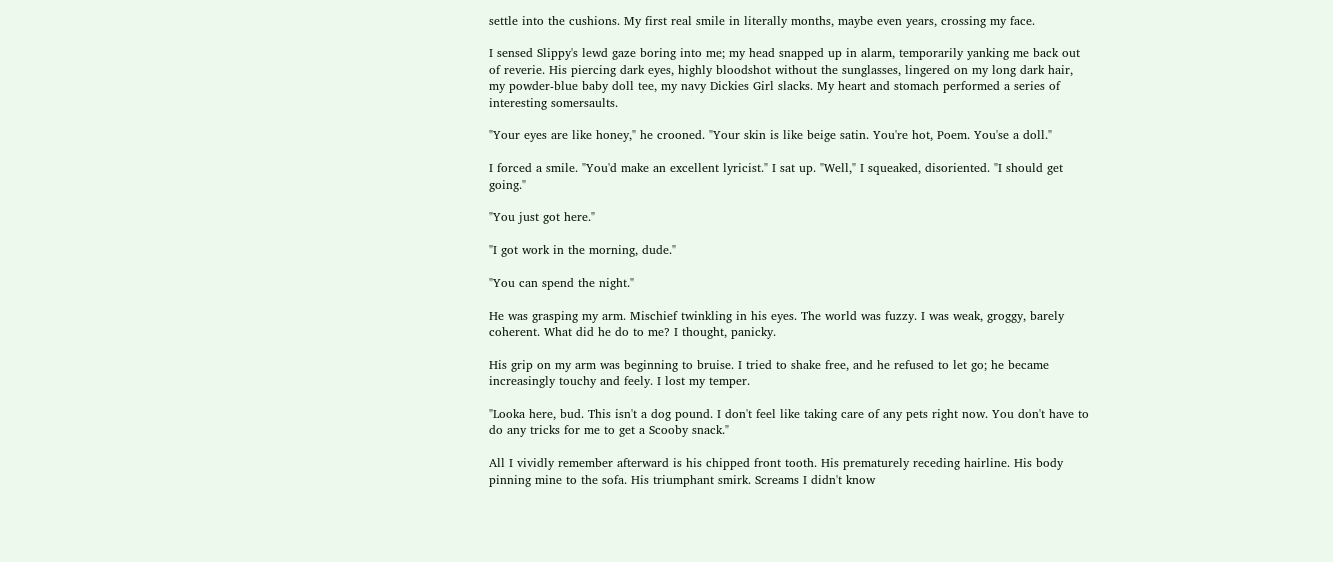settle into the cushions. My first real smile in literally months, maybe even years, crossing my face.

I sensed Slippy's lewd gaze boring into me; my head snapped up in alarm, temporarily yanking me back out of reverie. His piercing dark eyes, highly bloodshot without the sunglasses, lingered on my long dark hair, my powder-blue baby doll tee, my navy Dickies Girl slacks. My heart and stomach performed a series of interesting somersaults.

"Your eyes are like honey," he crooned. "Your skin is like beige satin. You're hot, Poem. You'se a doll."

I forced a smile. "You'd make an excellent lyricist." I sat up. "Well," I squeaked, disoriented. "I should get going."

"You just got here."

"I got work in the morning, dude."

"You can spend the night."

He was grasping my arm. Mischief twinkling in his eyes. The world was fuzzy. I was weak, groggy, barely coherent. What did he do to me? I thought, panicky.

His grip on my arm was beginning to bruise. I tried to shake free, and he refused to let go; he became increasingly touchy and feely. I lost my temper.

"Looka here, bud. This isn't a dog pound. I don't feel like taking care of any pets right now. You don't have to do any tricks for me to get a Scooby snack."

All I vividly remember afterward is his chipped front tooth. His prematurely receding hairline. His body pinning mine to the sofa. His triumphant smirk. Screams I didn't know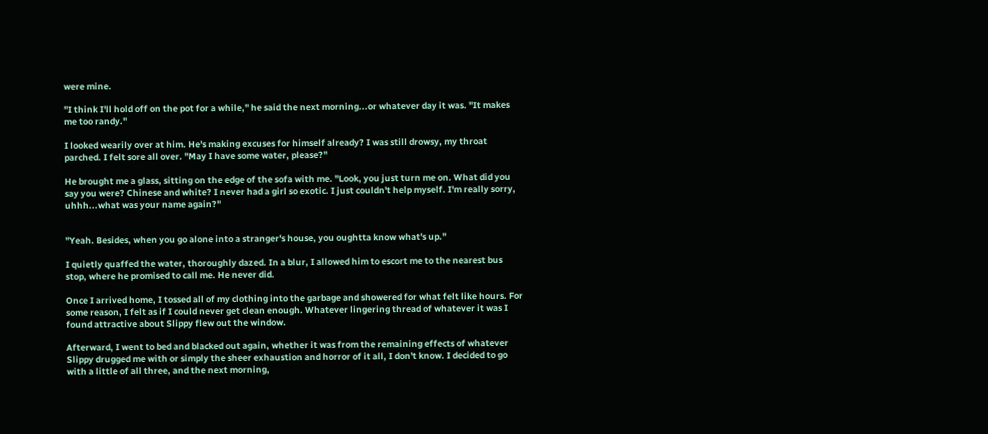were mine.

"I think I'll hold off on the pot for a while," he said the next morning...or whatever day it was. "It makes me too randy."

I looked wearily over at him. He's making excuses for himself already? I was still drowsy, my throat parched. I felt sore all over. "May I have some water, please?"

He brought me a glass, sitting on the edge of the sofa with me. "Look, you just turn me on. What did you say you were? Chinese and white? I never had a girl so exotic. I just couldn't help myself. I'm really sorry, uhhh...what was your name again?"


"Yeah. Besides, when you go alone into a stranger's house, you oughtta know what's up."

I quietly quaffed the water, thoroughly dazed. In a blur, I allowed him to escort me to the nearest bus stop, where he promised to call me. He never did.

Once I arrived home, I tossed all of my clothing into the garbage and showered for what felt like hours. For some reason, I felt as if I could never get clean enough. Whatever lingering thread of whatever it was I found attractive about Slippy flew out the window.

Afterward, I went to bed and blacked out again, whether it was from the remaining effects of whatever Slippy drugged me with or simply the sheer exhaustion and horror of it all, I don't know. I decided to go with a little of all three, and the next morning,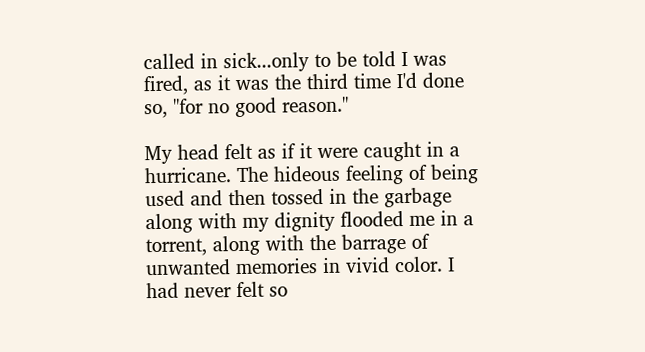called in sick...only to be told I was fired, as it was the third time I'd done so, "for no good reason."

My head felt as if it were caught in a hurricane. The hideous feeling of being used and then tossed in the garbage along with my dignity flooded me in a torrent, along with the barrage of unwanted memories in vivid color. I had never felt so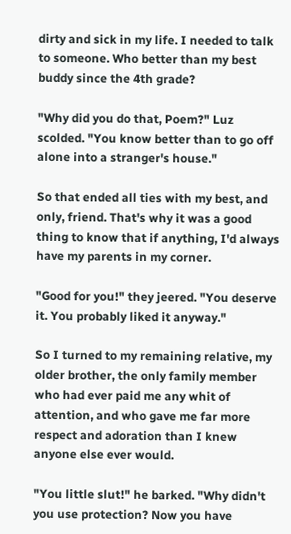dirty and sick in my life. I needed to talk to someone. Who better than my best buddy since the 4th grade?

"Why did you do that, Poem?" Luz scolded. "You know better than to go off alone into a stranger's house."

So that ended all ties with my best, and only, friend. That's why it was a good thing to know that if anything, I'd always have my parents in my corner.

"Good for you!" they jeered. "You deserve it. You probably liked it anyway."

So I turned to my remaining relative, my older brother, the only family member who had ever paid me any whit of attention, and who gave me far more respect and adoration than I knew anyone else ever would.

"You little slut!" he barked. "Why didn't you use protection? Now you have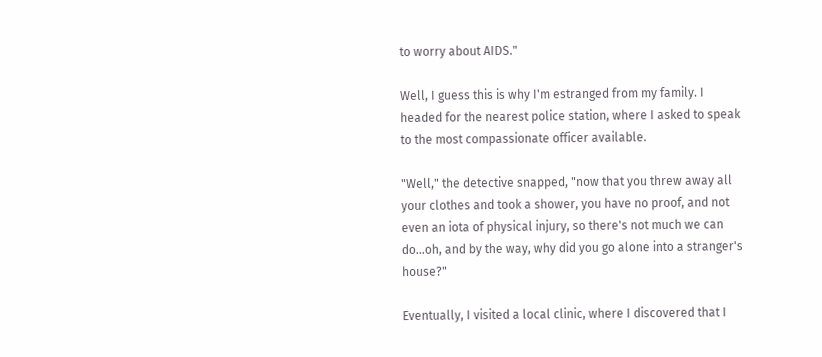to worry about AIDS."

Well, I guess this is why I'm estranged from my family. I headed for the nearest police station, where I asked to speak to the most compassionate officer available.

"Well," the detective snapped, "now that you threw away all your clothes and took a shower, you have no proof, and not even an iota of physical injury, so there's not much we can do...oh, and by the way, why did you go alone into a stranger's house?"

Eventually, I visited a local clinic, where I discovered that I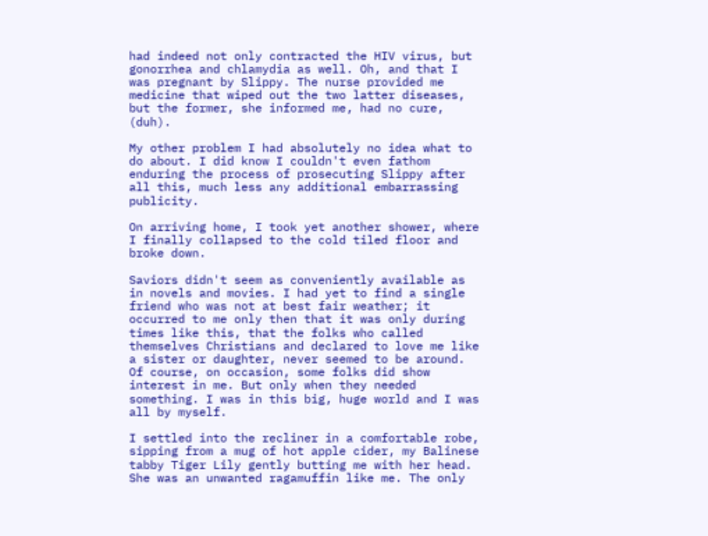had indeed not only contracted the HIV virus, but gonorrhea and chlamydia as well. Oh, and that I was pregnant by Slippy. The nurse provided me medicine that wiped out the two latter diseases, but the former, she informed me, had no cure, (duh).

My other problem I had absolutely no idea what to do about. I did know I couldn't even fathom enduring the process of prosecuting Slippy after all this, much less any additional embarrassing publicity.

On arriving home, I took yet another shower, where I finally collapsed to the cold tiled floor and broke down.

Saviors didn't seem as conveniently available as in novels and movies. I had yet to find a single friend who was not at best fair weather; it occurred to me only then that it was only during times like this, that the folks who called themselves Christians and declared to love me like a sister or daughter, never seemed to be around. Of course, on occasion, some folks did show interest in me. But only when they needed something. I was in this big, huge world and I was all by myself.

I settled into the recliner in a comfortable robe, sipping from a mug of hot apple cider, my Balinese tabby Tiger Lily gently butting me with her head. She was an unwanted ragamuffin like me. The only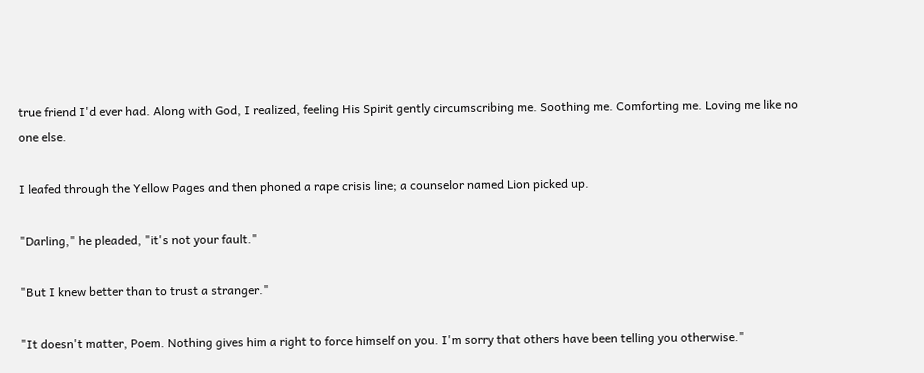true friend I'd ever had. Along with God, I realized, feeling His Spirit gently circumscribing me. Soothing me. Comforting me. Loving me like no one else.

I leafed through the Yellow Pages and then phoned a rape crisis line; a counselor named Lion picked up.

"Darling," he pleaded, "it's not your fault."

"But I knew better than to trust a stranger."

"It doesn't matter, Poem. Nothing gives him a right to force himself on you. I'm sorry that others have been telling you otherwise."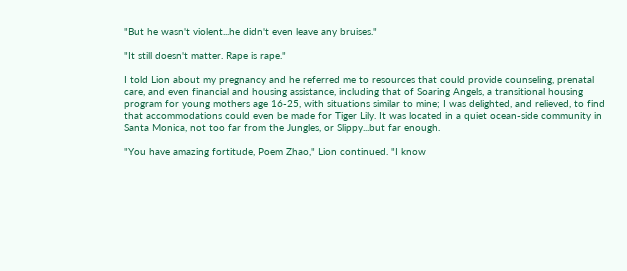"But he wasn't violent...he didn't even leave any bruises."

"It still doesn't matter. Rape is rape."

I told Lion about my pregnancy and he referred me to resources that could provide counseling, prenatal care, and even financial and housing assistance, including that of Soaring Angels, a transitional housing program for young mothers age 16-25, with situations similar to mine; I was delighted, and relieved, to find that accommodations could even be made for Tiger Lily. It was located in a quiet ocean-side community in Santa Monica, not too far from the Jungles, or Slippy...but far enough.

"You have amazing fortitude, Poem Zhao," Lion continued. "I know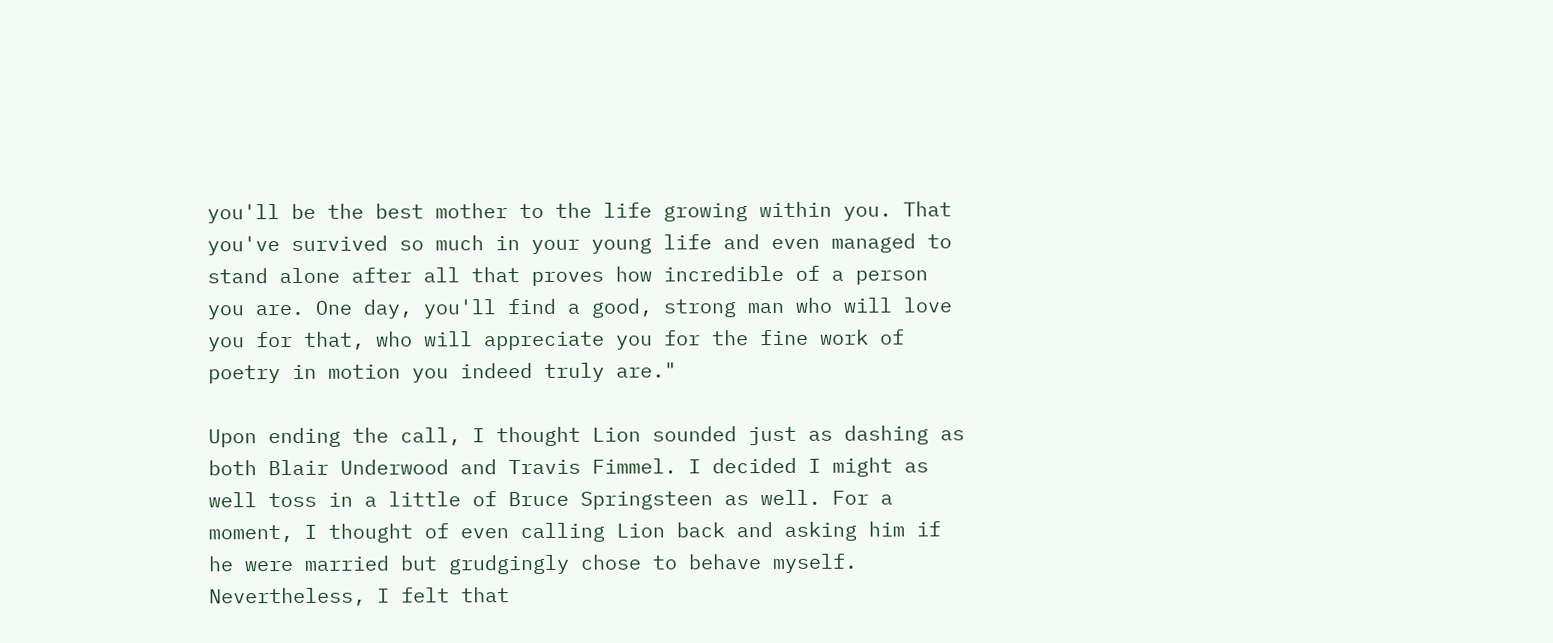you'll be the best mother to the life growing within you. That you've survived so much in your young life and even managed to stand alone after all that proves how incredible of a person you are. One day, you'll find a good, strong man who will love you for that, who will appreciate you for the fine work of poetry in motion you indeed truly are."

Upon ending the call, I thought Lion sounded just as dashing as both Blair Underwood and Travis Fimmel. I decided I might as well toss in a little of Bruce Springsteen as well. For a moment, I thought of even calling Lion back and asking him if he were married but grudgingly chose to behave myself. Nevertheless, I felt that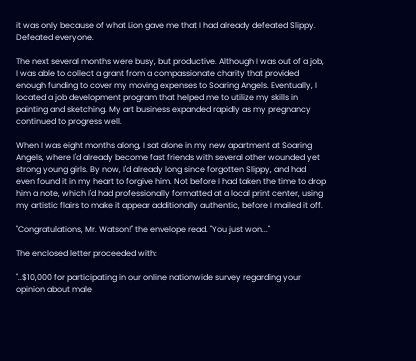it was only because of what Lion gave me that I had already defeated Slippy. Defeated everyone.

The next several months were busy, but productive. Although I was out of a job, I was able to collect a grant from a compassionate charity that provided enough funding to cover my moving expenses to Soaring Angels. Eventually, I located a job development program that helped me to utilize my skills in painting and sketching. My art business expanded rapidly as my pregnancy continued to progress well.

When I was eight months along, I sat alone in my new apartment at Soaring Angels, where I'd already become fast friends with several other wounded yet strong young girls. By now, I'd already long since forgotten Slippy, and had even found it in my heart to forgive him. Not before I had taken the time to drop him a note, which I'd had professionally formatted at a local print center, using my artistic flairs to make it appear additionally authentic, before I mailed it off.

"Congratulations, Mr. Watson!" the envelope read. "You just won..."

The enclosed letter proceeded with:

"..$10,000 for participating in our online nationwide survey regarding your opinion about male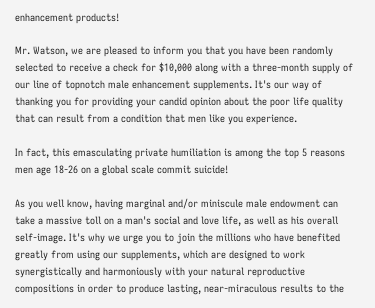enhancement products!

Mr. Watson, we are pleased to inform you that you have been randomly selected to receive a check for $10,000 along with a three-month supply of our line of topnotch male enhancement supplements. It's our way of thanking you for providing your candid opinion about the poor life quality that can result from a condition that men like you experience.

In fact, this emasculating private humiliation is among the top 5 reasons men age 18-26 on a global scale commit suicide!

As you well know, having marginal and/or miniscule male endowment can take a massive toll on a man's social and love life, as well as his overall self-image. It's why we urge you to join the millions who have benefited greatly from using our supplements, which are designed to work synergistically and harmoniously with your natural reproductive compositions in order to produce lasting, near-miraculous results to the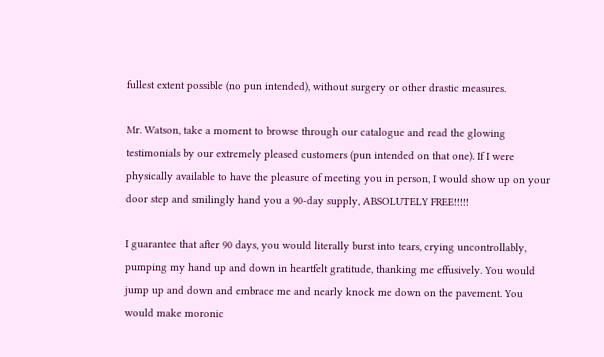fullest extent possible (no pun intended), without surgery or other drastic measures.

Mr. Watson, take a moment to browse through our catalogue and read the glowing testimonials by our extremely pleased customers (pun intended on that one). If I were physically available to have the pleasure of meeting you in person, I would show up on your door step and smilingly hand you a 90-day supply, ABSOLUTELY FREE!!!!!

I guarantee that after 90 days, you would literally burst into tears, crying uncontrollably, pumping my hand up and down in heartfelt gratitude, thanking me effusively. You would jump up and down and embrace me and nearly knock me down on the pavement. You would make moronic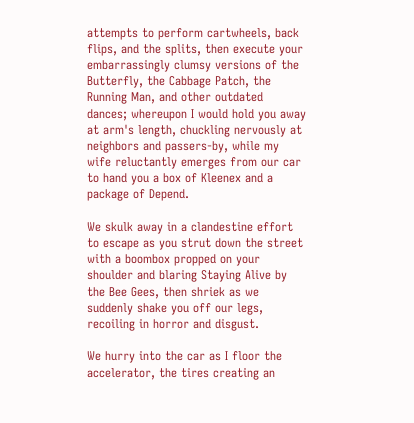attempts to perform cartwheels, back flips, and the splits, then execute your embarrassingly clumsy versions of the Butterfly, the Cabbage Patch, the Running Man, and other outdated dances; whereupon I would hold you away at arm's length, chuckling nervously at neighbors and passers-by, while my wife reluctantly emerges from our car to hand you a box of Kleenex and a package of Depend.

We skulk away in a clandestine effort to escape as you strut down the street with a boombox propped on your shoulder and blaring Staying Alive by the Bee Gees, then shriek as we suddenly shake you off our legs, recoiling in horror and disgust.

We hurry into the car as I floor the accelerator, the tires creating an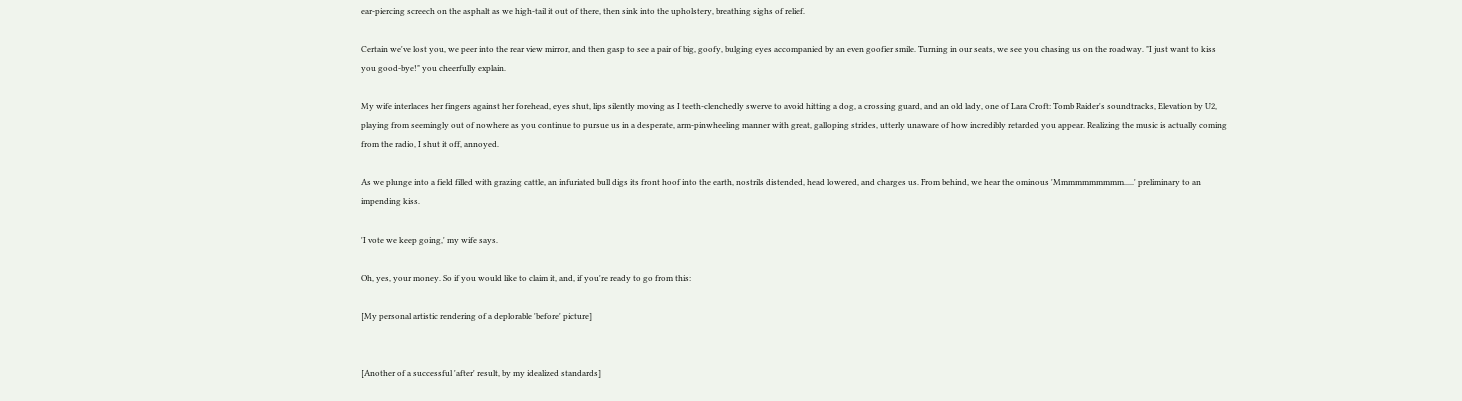ear-piercing screech on the asphalt as we high-tail it out of there, then sink into the upholstery, breathing sighs of relief.

Certain we've lost you, we peer into the rear view mirror, and then gasp to see a pair of big, goofy, bulging eyes accompanied by an even goofier smile. Turning in our seats, we see you chasing us on the roadway. "I just want to kiss you good-bye!" you cheerfully explain.

My wife interlaces her fingers against her forehead, eyes shut, lips silently moving as I teeth-clenchedly swerve to avoid hitting a dog, a crossing guard, and an old lady, one of Lara Croft: Tomb Raider's soundtracks, Elevation by U2, playing from seemingly out of nowhere as you continue to pursue us in a desperate, arm-pinwheeling manner with great, galloping strides, utterly unaware of how incredibly retarded you appear. Realizing the music is actually coming from the radio, I shut it off, annoyed.

As we plunge into a field filled with grazing cattle, an infuriated bull digs its front hoof into the earth, nostrils distended, head lowered, and charges us. From behind, we hear the ominous 'Mmmmmmmmmm.....' preliminary to an impending kiss.

'I vote we keep going,' my wife says.

Oh, yes, your money. So if you would like to claim it, and, if you're ready to go from this:

[My personal artistic rendering of a deplorable 'before' picture]


[Another of a successful 'after' result, by my idealized standards]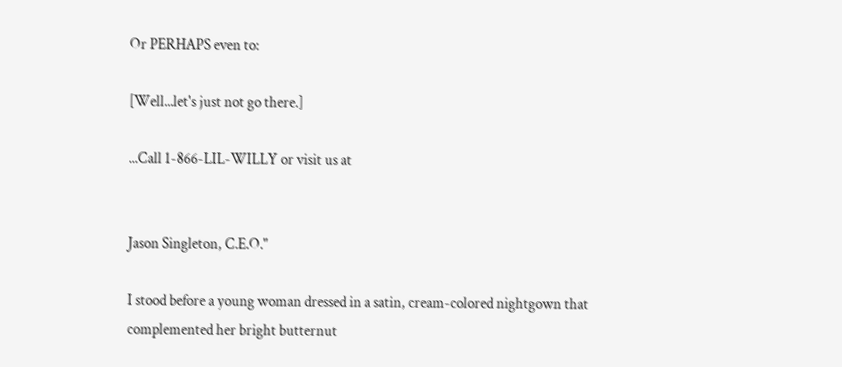Or PERHAPS even to:

[Well...let's just not go there.]

...Call 1-866-LIL-WILLY or visit us at


Jason Singleton, C.E.O."

I stood before a young woman dressed in a satin, cream-colored nightgown that complemented her bright butternut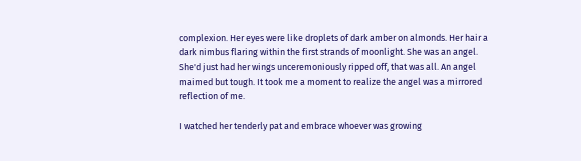complexion. Her eyes were like droplets of dark amber on almonds. Her hair a dark nimbus flaring within the first strands of moonlight. She was an angel. She'd just had her wings unceremoniously ripped off, that was all. An angel maimed but tough. It took me a moment to realize the angel was a mirrored reflection of me.

I watched her tenderly pat and embrace whoever was growing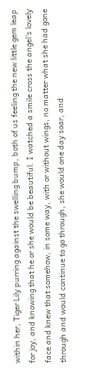within her, Tiger Lily purring against the swelling bump, both of us feeling the new little gem leap for joy, and knowing that he or she would be beautiful. I watched a smile cross the angel's lovely face and knew that somehow, in some way, with or without wings, no matter what she had gone through and would continue to go through, she would one day soar, and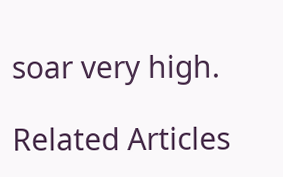soar very high.

Related Articles